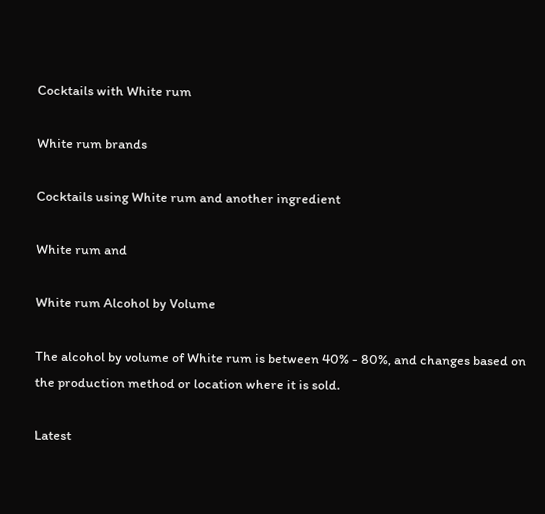Cocktails with White rum

White rum brands

Cocktails using White rum and another ingredient

White rum and

White rum Alcohol by Volume

The alcohol by volume of White rum is between 40% - 80%, and changes based on the production method or location where it is sold.

Latest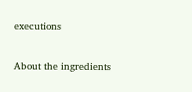executions

About the ingredients